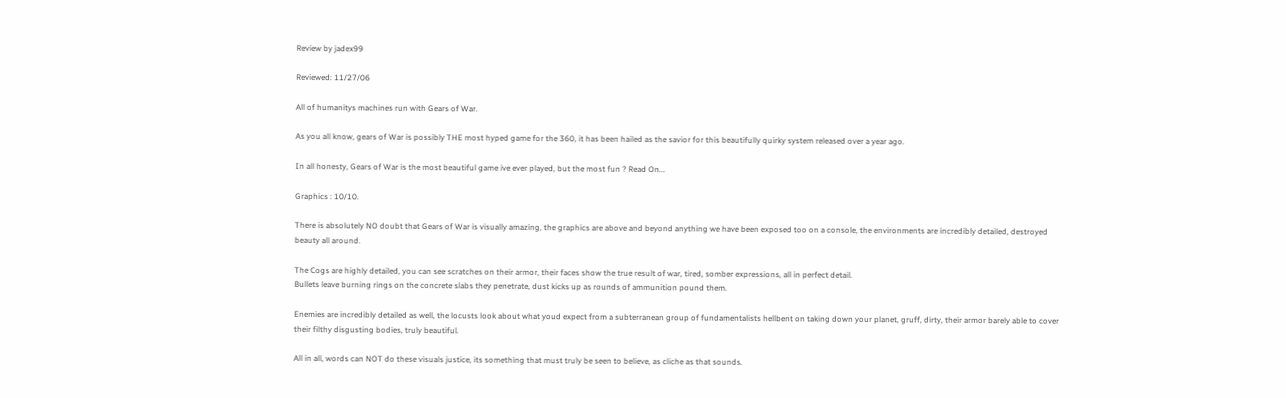Review by jadex99

Reviewed: 11/27/06

All of humanitys machines run with Gears of War.

As you all know, gears of War is possibly THE most hyped game for the 360, it has been hailed as the savior for this beautifully quirky system released over a year ago.

In all honesty, Gears of War is the most beautiful game ive ever played, but the most fun ? Read On...

Graphics : 10/10.

There is absolutely NO doubt that Gears of War is visually amazing, the graphics are above and beyond anything we have been exposed too on a console, the environments are incredibly detailed, destroyed beauty all around.

The Cogs are highly detailed, you can see scratches on their armor, their faces show the true result of war, tired, somber expressions, all in perfect detail.
Bullets leave burning rings on the concrete slabs they penetrate, dust kicks up as rounds of ammunition pound them.

Enemies are incredibly detailed as well, the locusts look about what youd expect from a subterranean group of fundamentalists hellbent on taking down your planet, gruff, dirty, their armor barely able to cover their filthy disgusting bodies, truly beautiful.

All in all, words can NOT do these visuals justice, its something that must truly be seen to believe, as cliche as that sounds.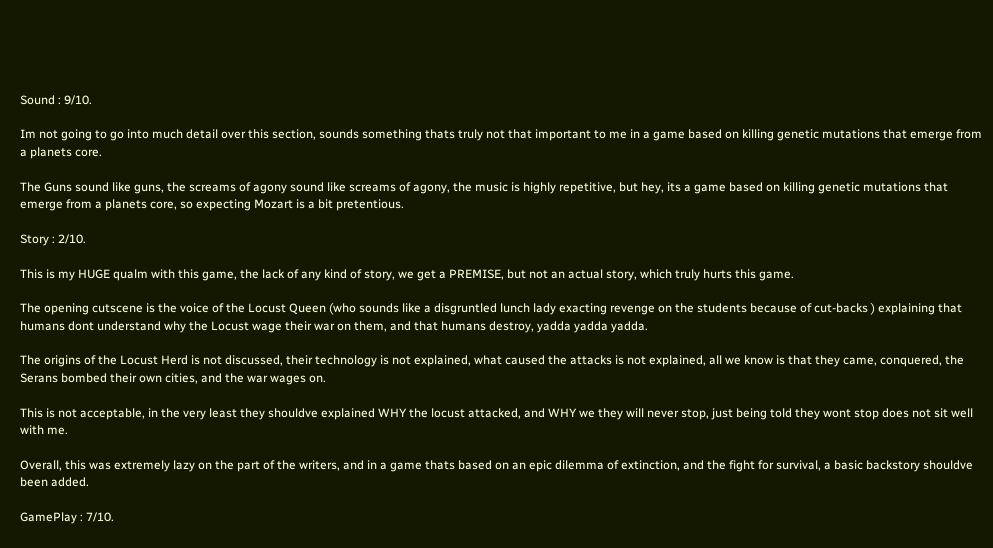Sound : 9/10.

Im not going to go into much detail over this section, sounds something thats truly not that important to me in a game based on killing genetic mutations that emerge from a planets core.

The Guns sound like guns, the screams of agony sound like screams of agony, the music is highly repetitive, but hey, its a game based on killing genetic mutations that emerge from a planets core, so expecting Mozart is a bit pretentious.

Story : 2/10.

This is my HUGE qualm with this game, the lack of any kind of story, we get a PREMISE, but not an actual story, which truly hurts this game.

The opening cutscene is the voice of the Locust Queen (who sounds like a disgruntled lunch lady exacting revenge on the students because of cut-backs ) explaining that humans dont understand why the Locust wage their war on them, and that humans destroy, yadda yadda yadda.

The origins of the Locust Herd is not discussed, their technology is not explained, what caused the attacks is not explained, all we know is that they came, conquered, the Serans bombed their own cities, and the war wages on.

This is not acceptable, in the very least they shouldve explained WHY the locust attacked, and WHY we they will never stop, just being told they wont stop does not sit well with me.

Overall, this was extremely lazy on the part of the writers, and in a game thats based on an epic dilemma of extinction, and the fight for survival, a basic backstory shouldve been added.

GamePlay : 7/10.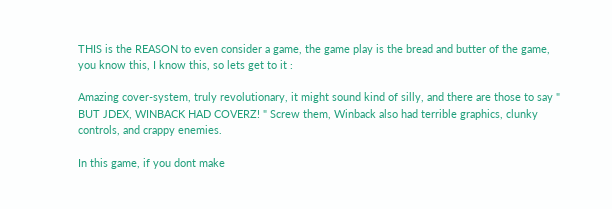THIS is the REASON to even consider a game, the game play is the bread and butter of the game, you know this, I know this, so lets get to it :

Amazing cover-system, truly revolutionary, it might sound kind of silly, and there are those to say " BUT JDEX, WINBACK HAD COVERZ! " Screw them, Winback also had terrible graphics, clunky controls, and crappy enemies.

In this game, if you dont make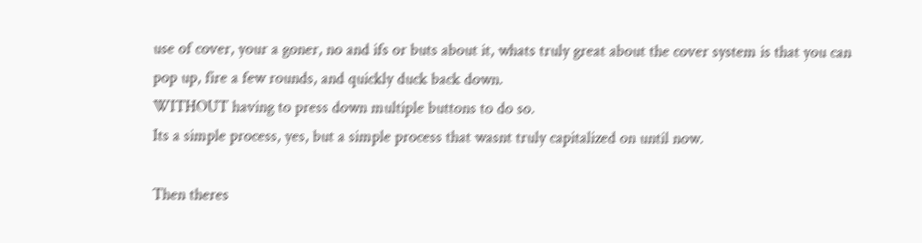use of cover, your a goner, no and ifs or buts about it, whats truly great about the cover system is that you can pop up, fire a few rounds, and quickly duck back down.
WITHOUT having to press down multiple buttons to do so.
Its a simple process, yes, but a simple process that wasnt truly capitalized on until now.

Then theres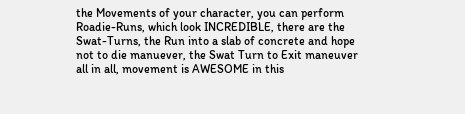the Movements of your character, you can perform Roadie-Runs, which look INCREDIBLE, there are the Swat-Turns, the Run into a slab of concrete and hope not to die manuever, the Swat Turn to Exit maneuver all in all, movement is AWESOME in this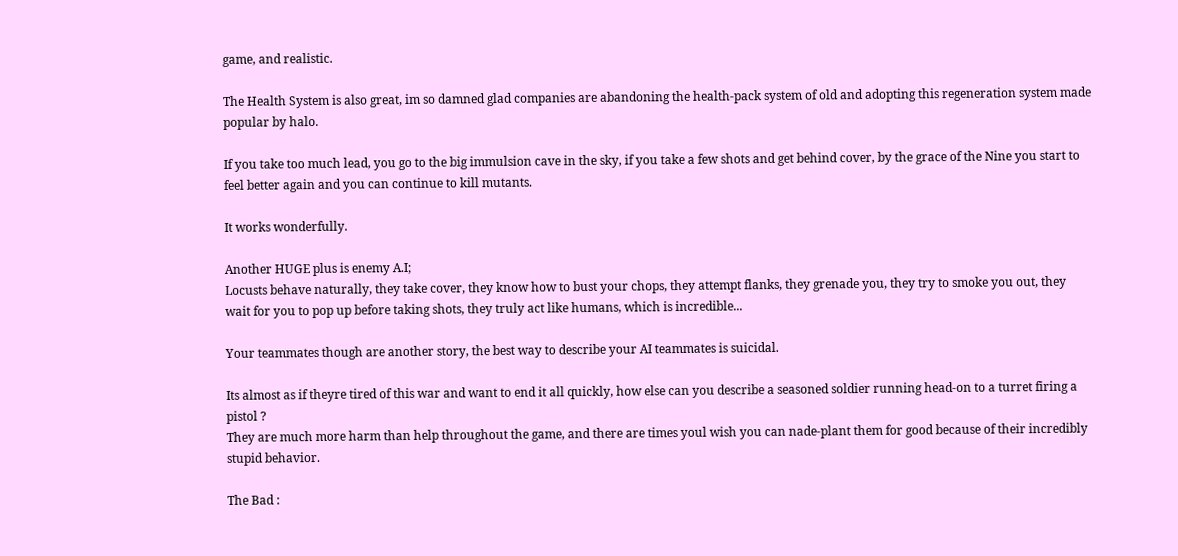game, and realistic.

The Health System is also great, im so damned glad companies are abandoning the health-pack system of old and adopting this regeneration system made popular by halo.

If you take too much lead, you go to the big immulsion cave in the sky, if you take a few shots and get behind cover, by the grace of the Nine you start to feel better again and you can continue to kill mutants.

It works wonderfully.

Another HUGE plus is enemy A.I;
Locusts behave naturally, they take cover, they know how to bust your chops, they attempt flanks, they grenade you, they try to smoke you out, they wait for you to pop up before taking shots, they truly act like humans, which is incredible...

Your teammates though are another story, the best way to describe your AI teammates is suicidal.

Its almost as if theyre tired of this war and want to end it all quickly, how else can you describe a seasoned soldier running head-on to a turret firing a pistol ?
They are much more harm than help throughout the game, and there are times youl wish you can nade-plant them for good because of their incredibly stupid behavior.

The Bad :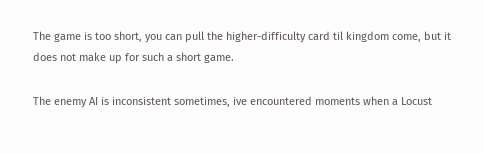The game is too short, you can pull the higher-difficulty card til kingdom come, but it does not make up for such a short game.

The enemy AI is inconsistent sometimes, ive encountered moments when a Locust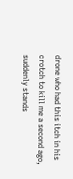drone who had this itch in his crotch to kill me a second ago, suddenly stands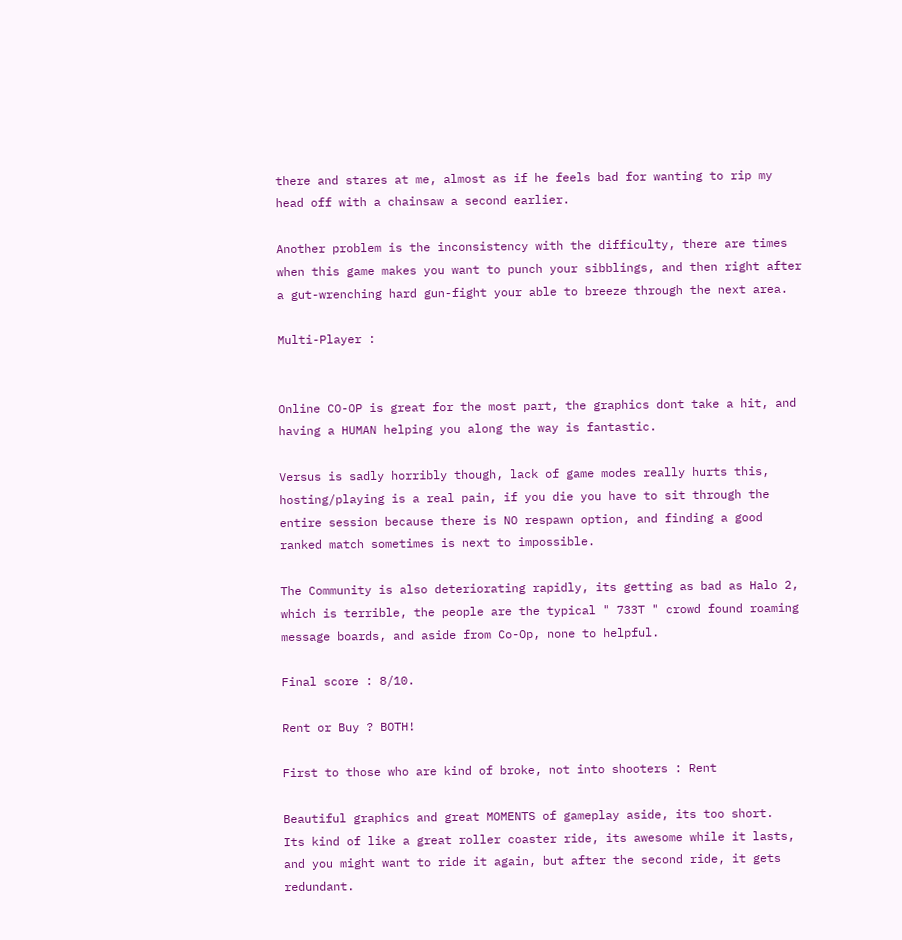there and stares at me, almost as if he feels bad for wanting to rip my head off with a chainsaw a second earlier.

Another problem is the inconsistency with the difficulty, there are times when this game makes you want to punch your sibblings, and then right after a gut-wrenching hard gun-fight your able to breeze through the next area.

Multi-Player :


Online CO-OP is great for the most part, the graphics dont take a hit, and having a HUMAN helping you along the way is fantastic.

Versus is sadly horribly though, lack of game modes really hurts this, hosting/playing is a real pain, if you die you have to sit through the entire session because there is NO respawn option, and finding a good ranked match sometimes is next to impossible.

The Community is also deteriorating rapidly, its getting as bad as Halo 2, which is terrible, the people are the typical " 733T " crowd found roaming message boards, and aside from Co-Op, none to helpful.

Final score : 8/10.

Rent or Buy ? BOTH!

First to those who are kind of broke, not into shooters : Rent

Beautiful graphics and great MOMENTS of gameplay aside, its too short.
Its kind of like a great roller coaster ride, its awesome while it lasts, and you might want to ride it again, but after the second ride, it gets redundant.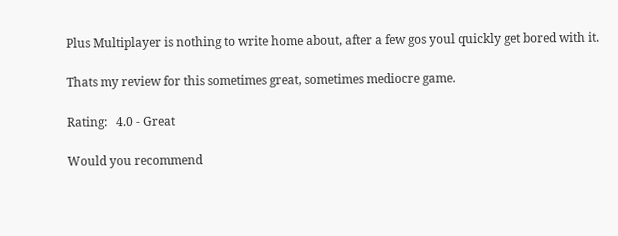Plus Multiplayer is nothing to write home about, after a few gos youl quickly get bored with it.

Thats my review for this sometimes great, sometimes mediocre game.

Rating:   4.0 - Great

Would you recommend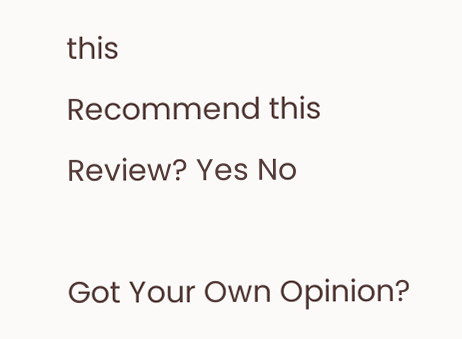this
Recommend this
Review? Yes No

Got Your Own Opinion?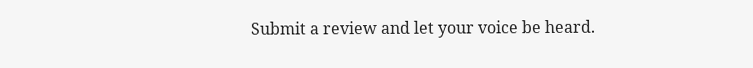Submit a review and let your voice be heard.